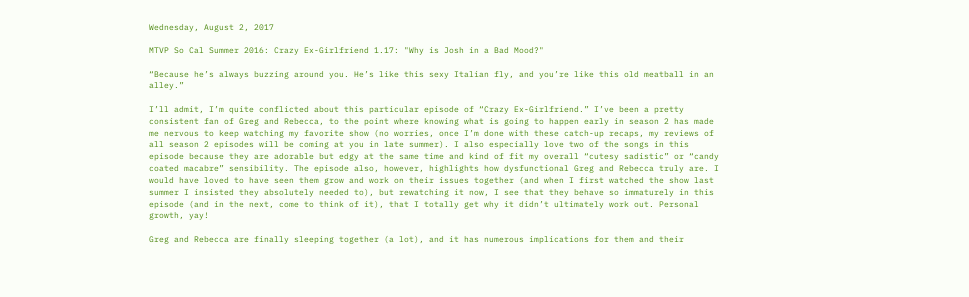Wednesday, August 2, 2017

MTVP So Cal Summer 2016: Crazy Ex-Girlfriend 1.17: "Why is Josh in a Bad Mood?"

“Because he’s always buzzing around you. He’s like this sexy Italian fly, and you’re like this old meatball in an alley.”

I’ll admit, I’m quite conflicted about this particular episode of “Crazy Ex-Girlfriend.” I’ve been a pretty consistent fan of Greg and Rebecca, to the point where knowing what is going to happen early in season 2 has made me nervous to keep watching my favorite show (no worries, once I’m done with these catch-up recaps, my reviews of all season 2 episodes will be coming at you in late summer). I also especially love two of the songs in this episode because they are adorable but edgy at the same time and kind of fit my overall “cutesy sadistic” or “candy coated macabre” sensibility. The episode also, however, highlights how dysfunctional Greg and Rebecca truly are. I would have loved to have seen them grow and work on their issues together (and when I first watched the show last summer I insisted they absolutely needed to), but rewatching it now, I see that they behave so immaturely in this episode (and in the next, come to think of it), that I totally get why it didn’t ultimately work out. Personal growth, yay!

Greg and Rebecca are finally sleeping together (a lot), and it has numerous implications for them and their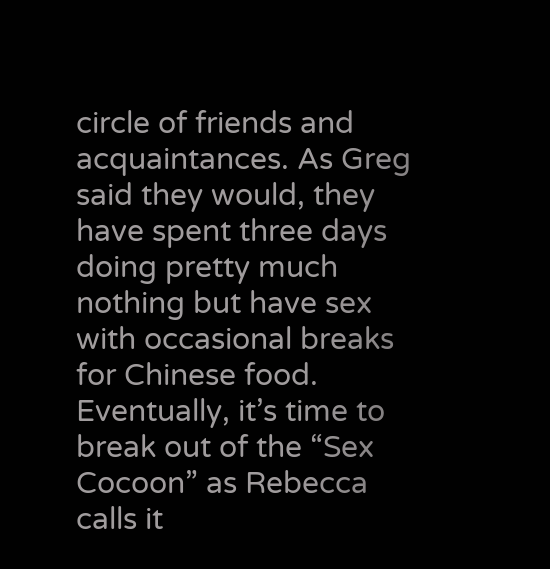circle of friends and acquaintances. As Greg said they would, they have spent three days doing pretty much nothing but have sex with occasional breaks for Chinese food. Eventually, it’s time to break out of the “Sex Cocoon” as Rebecca calls it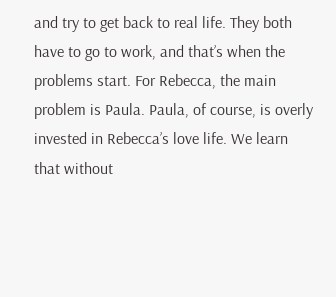and try to get back to real life. They both have to go to work, and that’s when the problems start. For Rebecca, the main problem is Paula. Paula, of course, is overly invested in Rebecca’s love life. We learn that without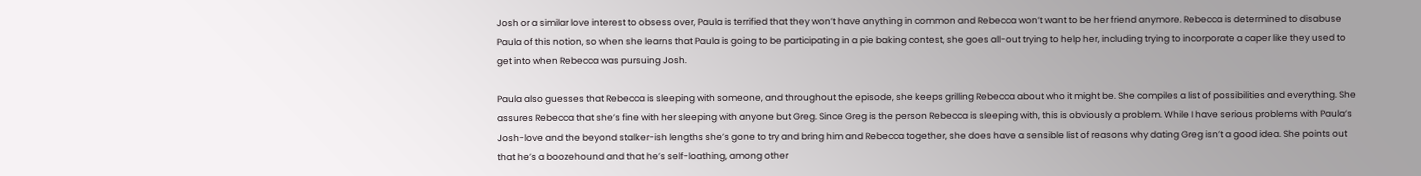Josh or a similar love interest to obsess over, Paula is terrified that they won’t have anything in common and Rebecca won’t want to be her friend anymore. Rebecca is determined to disabuse Paula of this notion, so when she learns that Paula is going to be participating in a pie baking contest, she goes all-out trying to help her, including trying to incorporate a caper like they used to get into when Rebecca was pursuing Josh.

Paula also guesses that Rebecca is sleeping with someone, and throughout the episode, she keeps grilling Rebecca about who it might be. She compiles a list of possibilities and everything. She assures Rebecca that she’s fine with her sleeping with anyone but Greg. Since Greg is the person Rebecca is sleeping with, this is obviously a problem. While I have serious problems with Paula’s Josh-love and the beyond stalker-ish lengths she’s gone to try and bring him and Rebecca together, she does have a sensible list of reasons why dating Greg isn’t a good idea. She points out that he’s a boozehound and that he’s self-loathing, among other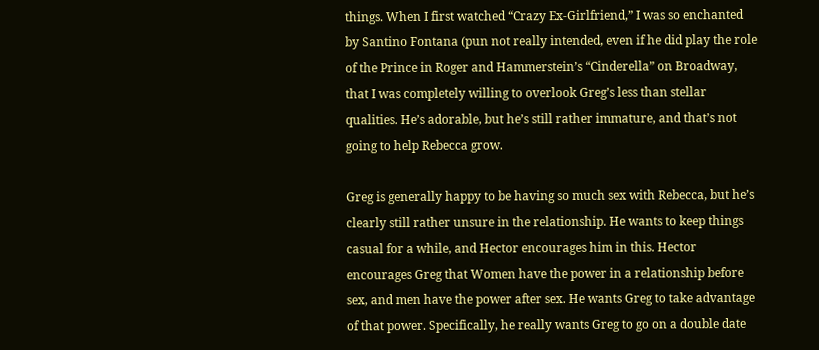things. When I first watched “Crazy Ex-Girlfriend,” I was so enchanted by Santino Fontana (pun not really intended, even if he did play the role of the Prince in Roger and Hammerstein’s “Cinderella” on Broadway, that I was completely willing to overlook Greg’s less than stellar qualities. He’s adorable, but he’s still rather immature, and that’s not going to help Rebecca grow.

Greg is generally happy to be having so much sex with Rebecca, but he’s clearly still rather unsure in the relationship. He wants to keep things casual for a while, and Hector encourages him in this. Hector encourages Greg that Women have the power in a relationship before sex, and men have the power after sex. He wants Greg to take advantage of that power. Specifically, he really wants Greg to go on a double date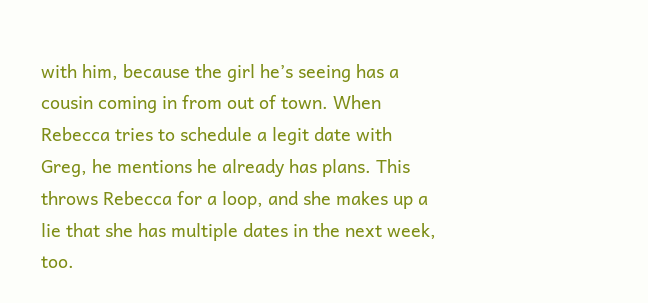with him, because the girl he’s seeing has a cousin coming in from out of town. When Rebecca tries to schedule a legit date with Greg, he mentions he already has plans. This throws Rebecca for a loop, and she makes up a lie that she has multiple dates in the next week, too.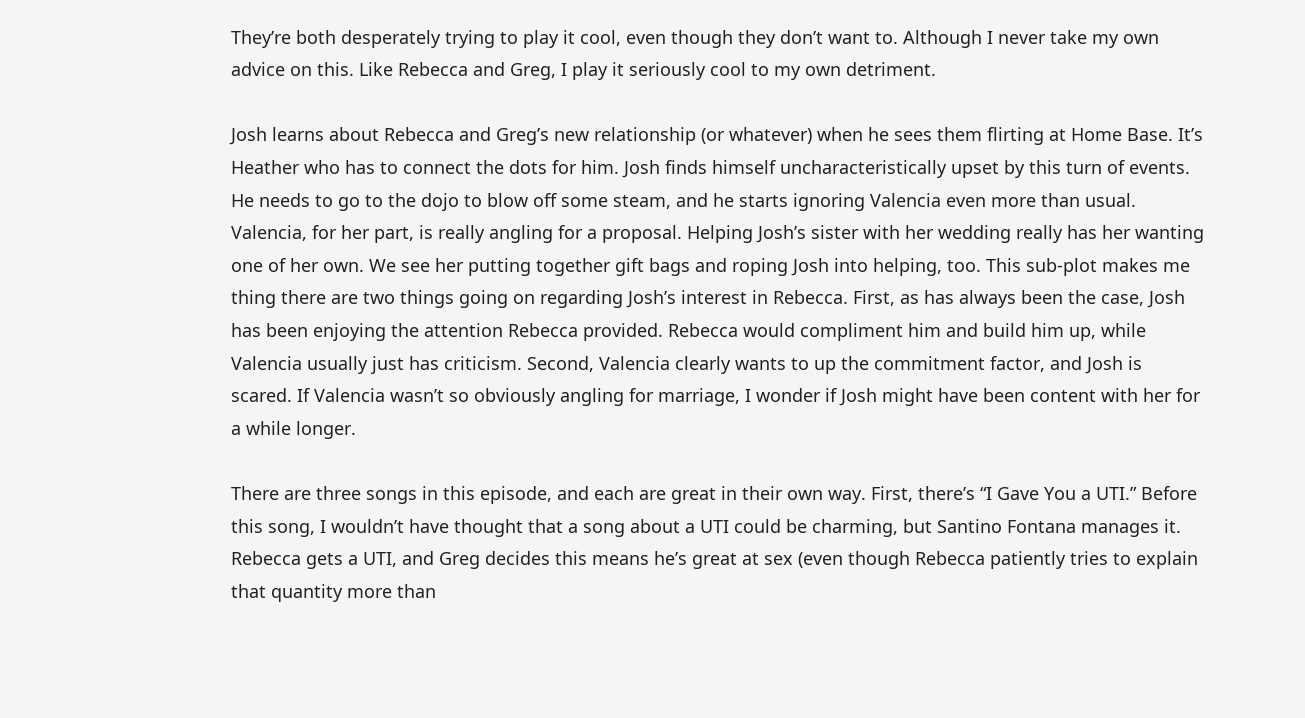They’re both desperately trying to play it cool, even though they don’t want to. Although I never take my own advice on this. Like Rebecca and Greg, I play it seriously cool to my own detriment.

Josh learns about Rebecca and Greg’s new relationship (or whatever) when he sees them flirting at Home Base. It’s Heather who has to connect the dots for him. Josh finds himself uncharacteristically upset by this turn of events. He needs to go to the dojo to blow off some steam, and he starts ignoring Valencia even more than usual. Valencia, for her part, is really angling for a proposal. Helping Josh’s sister with her wedding really has her wanting one of her own. We see her putting together gift bags and roping Josh into helping, too. This sub-plot makes me thing there are two things going on regarding Josh’s interest in Rebecca. First, as has always been the case, Josh has been enjoying the attention Rebecca provided. Rebecca would compliment him and build him up, while Valencia usually just has criticism. Second, Valencia clearly wants to up the commitment factor, and Josh is scared. If Valencia wasn’t so obviously angling for marriage, I wonder if Josh might have been content with her for a while longer.

There are three songs in this episode, and each are great in their own way. First, there’s “I Gave You a UTI.” Before this song, I wouldn’t have thought that a song about a UTI could be charming, but Santino Fontana manages it. Rebecca gets a UTI, and Greg decides this means he’s great at sex (even though Rebecca patiently tries to explain that quantity more than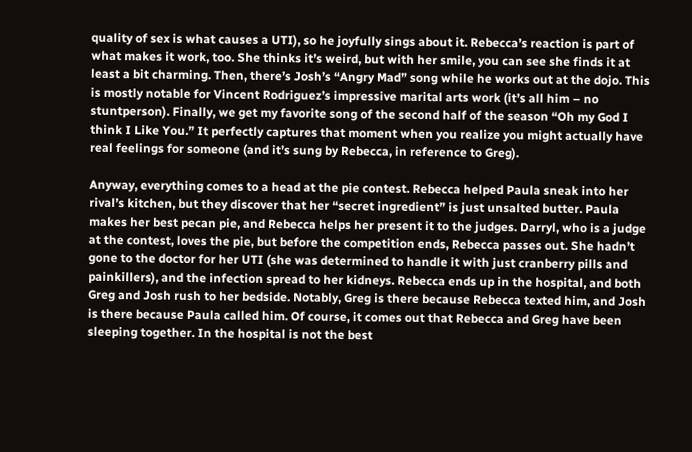quality of sex is what causes a UTI), so he joyfully sings about it. Rebecca’s reaction is part of what makes it work, too. She thinks it’s weird, but with her smile, you can see she finds it at least a bit charming. Then, there’s Josh’s “Angry Mad” song while he works out at the dojo. This is mostly notable for Vincent Rodriguez’s impressive marital arts work (it’s all him – no stuntperson). Finally, we get my favorite song of the second half of the season “Oh my God I think I Like You.” It perfectly captures that moment when you realize you might actually have real feelings for someone (and it’s sung by Rebecca, in reference to Greg).

Anyway, everything comes to a head at the pie contest. Rebecca helped Paula sneak into her rival’s kitchen, but they discover that her “secret ingredient” is just unsalted butter. Paula makes her best pecan pie, and Rebecca helps her present it to the judges. Darryl, who is a judge at the contest, loves the pie, but before the competition ends, Rebecca passes out. She hadn’t gone to the doctor for her UTI (she was determined to handle it with just cranberry pills and painkillers), and the infection spread to her kidneys. Rebecca ends up in the hospital, and both Greg and Josh rush to her bedside. Notably, Greg is there because Rebecca texted him, and Josh is there because Paula called him. Of course, it comes out that Rebecca and Greg have been sleeping together. In the hospital is not the best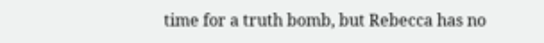time for a truth bomb, but Rebecca has no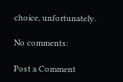choice, unfortunately.

No comments:

Post a Comment